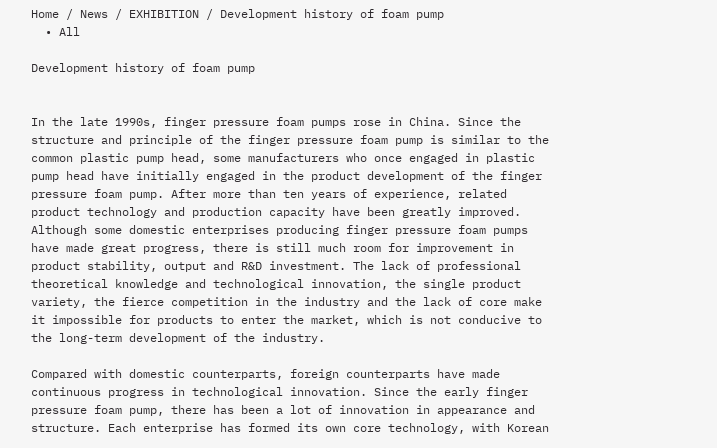Home / News / EXHIBITION / Development history of foam pump
  • All

Development history of foam pump


In the late 1990s, finger pressure foam pumps rose in China. Since the structure and principle of the finger pressure foam pump is similar to the common plastic pump head, some manufacturers who once engaged in plastic pump head have initially engaged in the product development of the finger pressure foam pump. After more than ten years of experience, related product technology and production capacity have been greatly improved. Although some domestic enterprises producing finger pressure foam pumps have made great progress, there is still much room for improvement in product stability, output and R&D investment. The lack of professional theoretical knowledge and technological innovation, the single product variety, the fierce competition in the industry and the lack of core make it impossible for products to enter the market, which is not conducive to the long-term development of the industry.

Compared with domestic counterparts, foreign counterparts have made continuous progress in technological innovation. Since the early finger pressure foam pump, there has been a lot of innovation in appearance and structure. Each enterprise has formed its own core technology, with Korean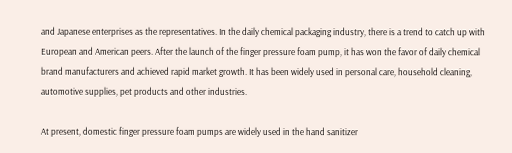and Japanese enterprises as the representatives. In the daily chemical packaging industry, there is a trend to catch up with European and American peers. After the launch of the finger pressure foam pump, it has won the favor of daily chemical brand manufacturers and achieved rapid market growth. It has been widely used in personal care, household cleaning, automotive supplies, pet products and other industries.

At present, domestic finger pressure foam pumps are widely used in the hand sanitizer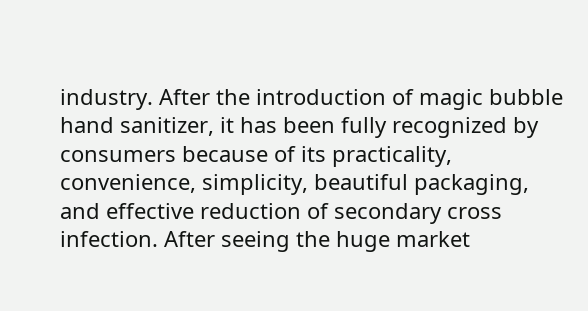industry. After the introduction of magic bubble hand sanitizer, it has been fully recognized by consumers because of its practicality, convenience, simplicity, beautiful packaging, and effective reduction of secondary cross infection. After seeing the huge market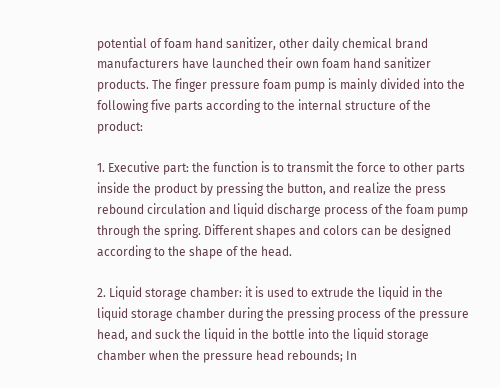potential of foam hand sanitizer, other daily chemical brand manufacturers have launched their own foam hand sanitizer products. The finger pressure foam pump is mainly divided into the following five parts according to the internal structure of the product:

1. Executive part: the function is to transmit the force to other parts inside the product by pressing the button, and realize the press rebound circulation and liquid discharge process of the foam pump through the spring. Different shapes and colors can be designed according to the shape of the head.

2. Liquid storage chamber: it is used to extrude the liquid in the liquid storage chamber during the pressing process of the pressure head, and suck the liquid in the bottle into the liquid storage chamber when the pressure head rebounds; In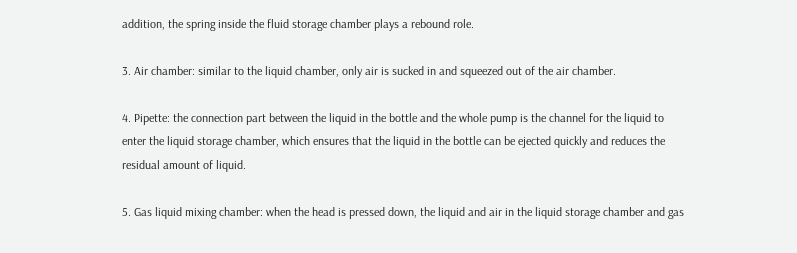addition, the spring inside the fluid storage chamber plays a rebound role.

3. Air chamber: similar to the liquid chamber, only air is sucked in and squeezed out of the air chamber.

4. Pipette: the connection part between the liquid in the bottle and the whole pump is the channel for the liquid to enter the liquid storage chamber, which ensures that the liquid in the bottle can be ejected quickly and reduces the residual amount of liquid.

5. Gas liquid mixing chamber: when the head is pressed down, the liquid and air in the liquid storage chamber and gas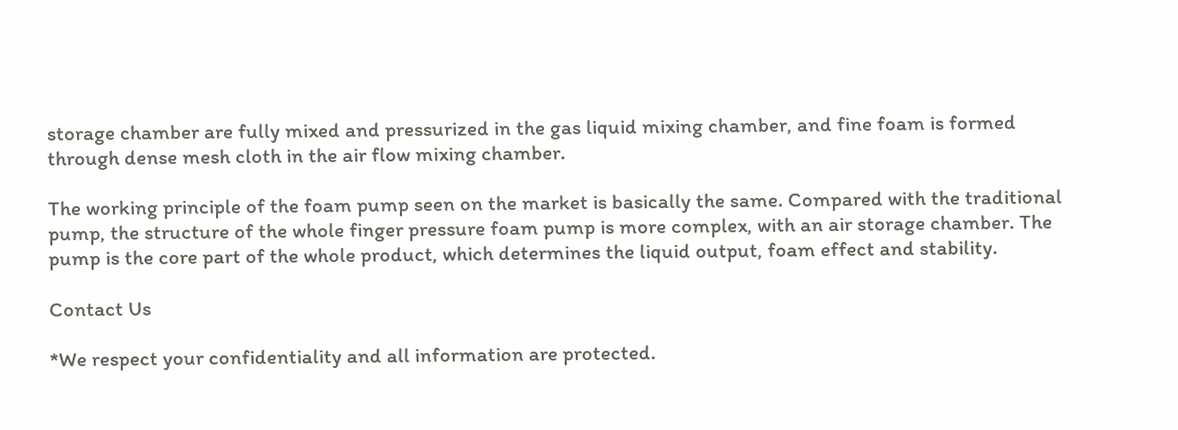storage chamber are fully mixed and pressurized in the gas liquid mixing chamber, and fine foam is formed through dense mesh cloth in the air flow mixing chamber.

The working principle of the foam pump seen on the market is basically the same. Compared with the traditional pump, the structure of the whole finger pressure foam pump is more complex, with an air storage chamber. The pump is the core part of the whole product, which determines the liquid output, foam effect and stability.

Contact Us

*We respect your confidentiality and all information are protected.